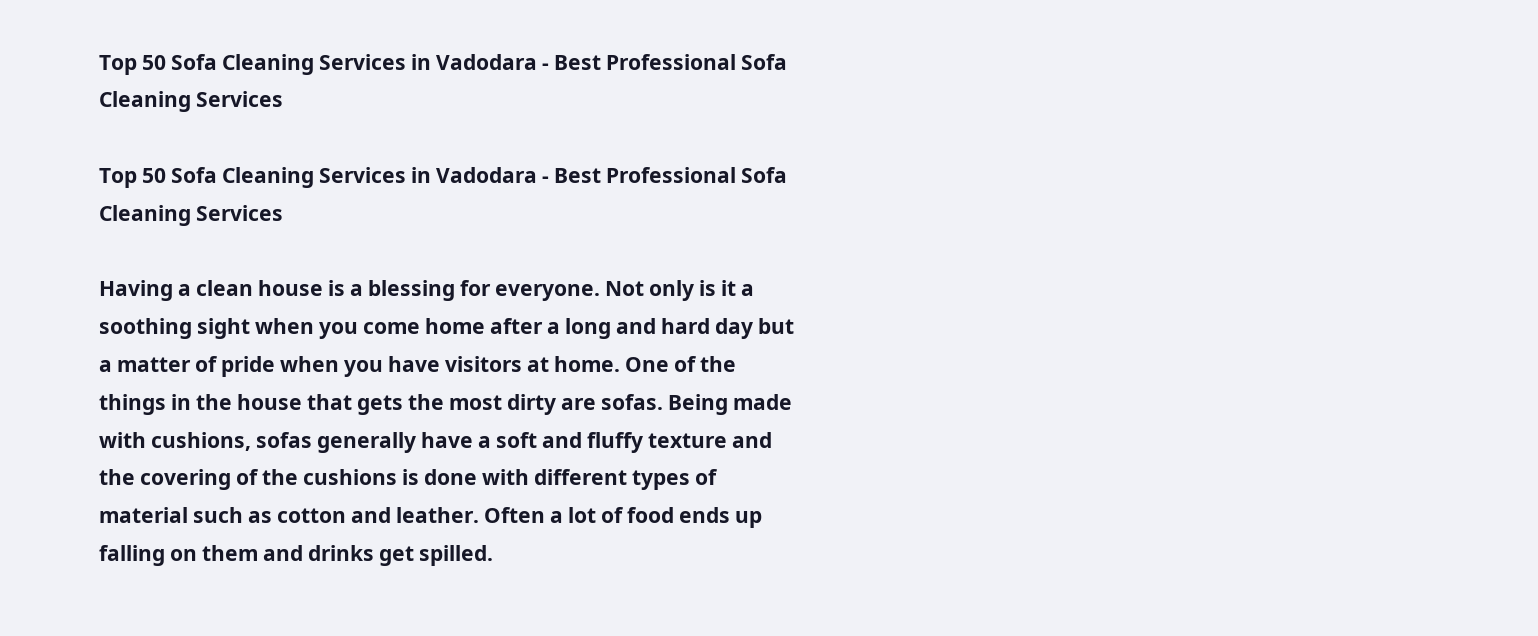Top 50 Sofa Cleaning Services in Vadodara - Best Professional Sofa Cleaning Services

Top 50 Sofa Cleaning Services in Vadodara - Best Professional Sofa Cleaning Services

Having a clean house is a blessing for everyone. Not only is it a soothing sight when you come home after a long and hard day but a matter of pride when you have visitors at home. One of the things in the house that gets the most dirty are sofas. Being made with cushions, sofas generally have a soft and fluffy texture and the covering of the cushions is done with different types of material such as cotton and leather. Often a lot of food ends up falling on them and drinks get spilled.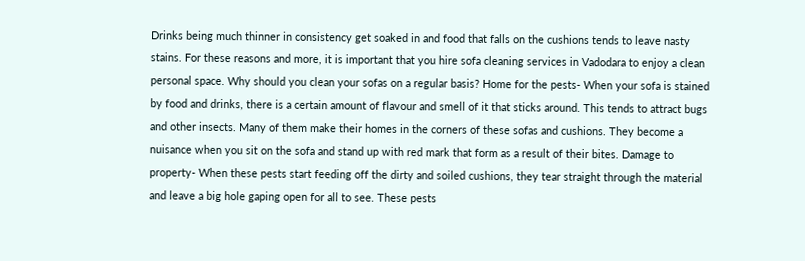Drinks being much thinner in consistency get soaked in and food that falls on the cushions tends to leave nasty stains. For these reasons and more, it is important that you hire sofa cleaning services in Vadodara to enjoy a clean personal space. Why should you clean your sofas on a regular basis? Home for the pests- When your sofa is stained by food and drinks, there is a certain amount of flavour and smell of it that sticks around. This tends to attract bugs and other insects. Many of them make their homes in the corners of these sofas and cushions. They become a nuisance when you sit on the sofa and stand up with red mark that form as a result of their bites. Damage to property- When these pests start feeding off the dirty and soiled cushions, they tear straight through the material and leave a big hole gaping open for all to see. These pests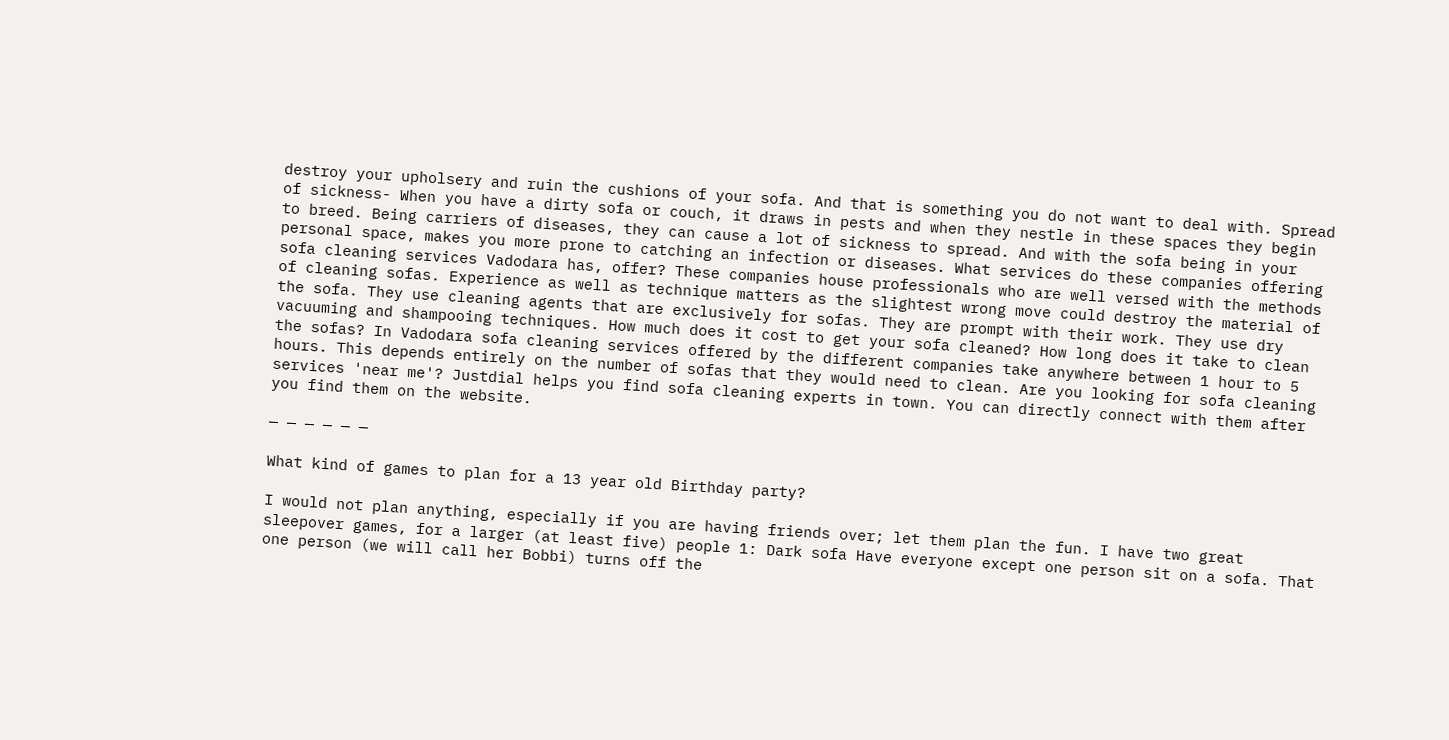destroy your upholsery and ruin the cushions of your sofa. And that is something you do not want to deal with. Spread of sickness- When you have a dirty sofa or couch, it draws in pests and when they nestle in these spaces they begin to breed. Being carriers of diseases, they can cause a lot of sickness to spread. And with the sofa being in your personal space, makes you more prone to catching an infection or diseases. What services do these companies offering sofa cleaning services Vadodara has, offer? These companies house professionals who are well versed with the methods of cleaning sofas. Experience as well as technique matters as the slightest wrong move could destroy the material of the sofa. They use cleaning agents that are exclusively for sofas. They are prompt with their work. They use dry vacuuming and shampooing techniques. How much does it cost to get your sofa cleaned? How long does it take to clean the sofas? In Vadodara sofa cleaning services offered by the different companies take anywhere between 1 hour to 5 hours. This depends entirely on the number of sofas that they would need to clean. Are you looking for sofa cleaning services 'near me'? Justdial helps you find sofa cleaning experts in town. You can directly connect with them after you find them on the website.

— — — — — —

What kind of games to plan for a 13 year old Birthday party?

I would not plan anything, especially if you are having friends over; let them plan the fun. I have two great sleepover games, for a larger (at least five) people 1: Dark sofa Have everyone except one person sit on a sofa. That one person (we will call her Bobbi) turns off the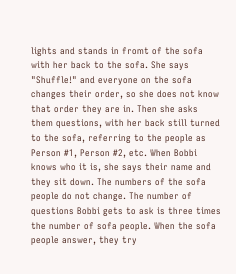lights and stands in fromt of the sofa with her back to the sofa. She says "Shuffle!" and everyone on the sofa changes their order, so she does not know that order they are in. Then she asks them questions, with her back still turned to the sofa, referring to the people as Person #1, Person #2, etc. When Bobbi knows who it is, she says their name and they sit down. The numbers of the sofa people do not change. The number of questions Bobbi gets to ask is three times the number of sofa people. When the sofa people answer, they try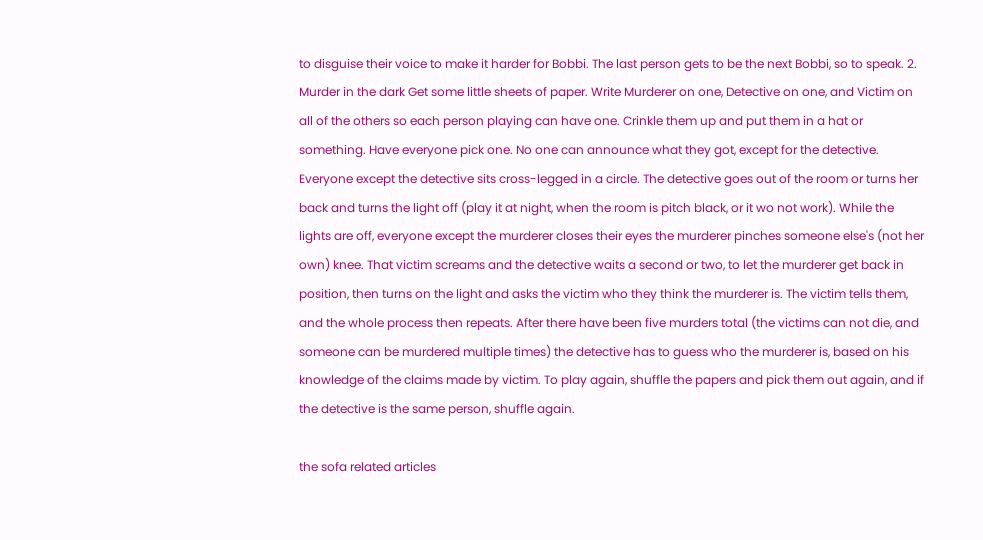to disguise their voice to make it harder for Bobbi. The last person gets to be the next Bobbi, so to speak. 2. Murder in the dark Get some little sheets of paper. Write Murderer on one, Detective on one, and Victim on all of the others so each person playing can have one. Crinkle them up and put them in a hat or something. Have everyone pick one. No one can announce what they got, except for the detective. Everyone except the detective sits cross-legged in a circle. The detective goes out of the room or turns her back and turns the light off (play it at night, when the room is pitch black, or it wo not work). While the lights are off, everyone except the murderer closes their eyes the murderer pinches someone else's (not her own) knee. That victim screams and the detective waits a second or two, to let the murderer get back in position, then turns on the light and asks the victim who they think the murderer is. The victim tells them, and the whole process then repeats. After there have been five murders total (the victims can not die, and someone can be murdered multiple times) the detective has to guess who the murderer is, based on his knowledge of the claims made by victim. To play again, shuffle the papers and pick them out again, and if the detective is the same person, shuffle again.

the sofa related articles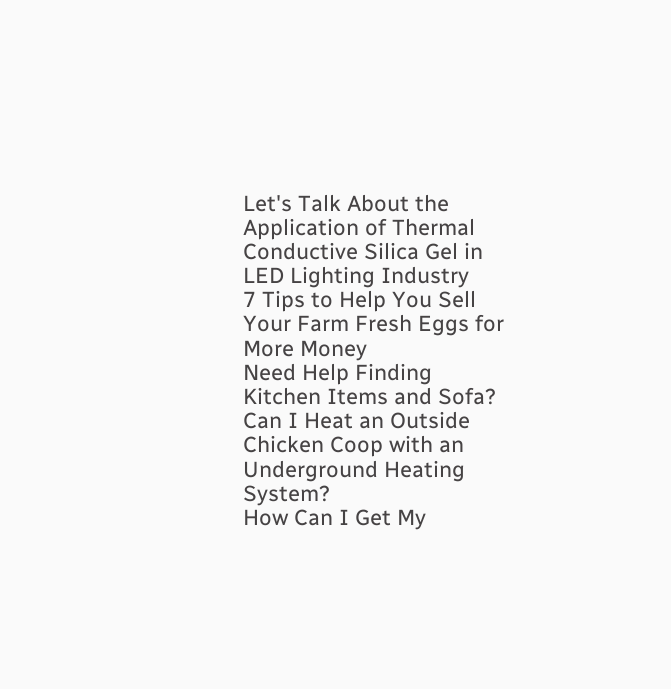Let's Talk About the Application of Thermal Conductive Silica Gel in LED Lighting Industry
7 Tips to Help You Sell Your Farm Fresh Eggs for More Money
Need Help Finding Kitchen Items and Sofa?
Can I Heat an Outside Chicken Coop with an Underground Heating System?
How Can I Get My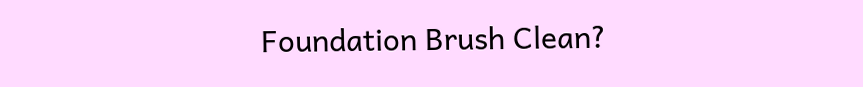Foundation Brush Clean?